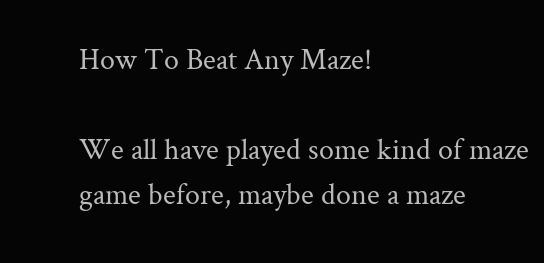How To Beat Any Maze!

We all have played some kind of maze game before, maybe done a maze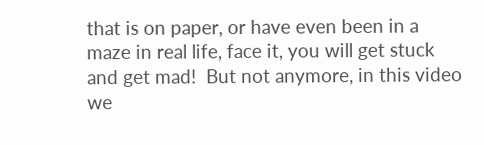that is on paper, or have even been in a maze in real life, face it, you will get stuck and get mad!  But not anymore, in this video we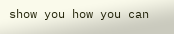show you how you can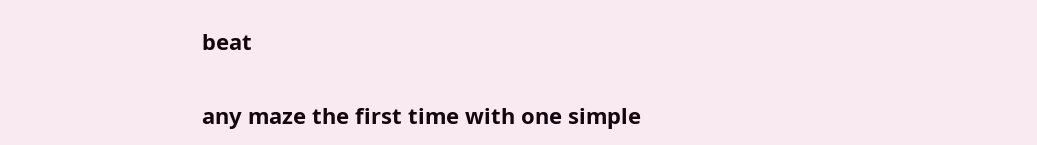beat

any maze the first time with one simple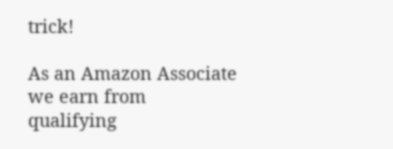trick!

As an Amazon Associate we earn from qualifying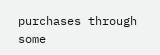purchases through some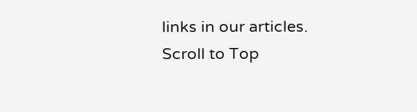links in our articles.
Scroll to Top